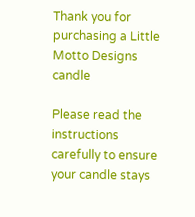Thank you for purchasing a Little Motto Designs candle

Please read the instructions carefully to ensure your candle stays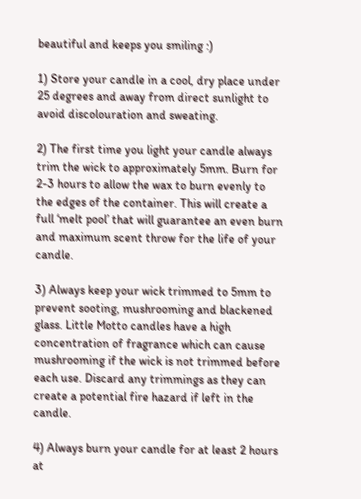beautiful and keeps you smiling :)

1) Store your candle in a cool, dry place under 25 degrees and away from direct sunlight to avoid discolouration and sweating.

2) The first time you light your candle always trim the wick to approximately 5mm. Burn for 2-3 hours to allow the wax to burn evenly to the edges of the container. This will create a full ‘melt pool’ that will guarantee an even burn and maximum scent throw for the life of your candle.

3) Always keep your wick trimmed to 5mm to prevent sooting, mushrooming and blackened glass. Little Motto candles have a high concentration of fragrance which can cause mushrooming if the wick is not trimmed before each use. Discard any trimmings as they can create a potential fire hazard if left in the candle.

4) Always burn your candle for at least 2 hours at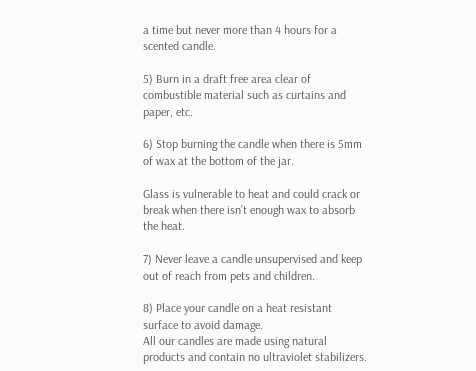a time but never more than 4 hours for a scented candle.

5) Burn in a draft free area clear of combustible material such as curtains and paper, etc.

6) Stop burning the candle when there is 5mm of wax at the bottom of the jar.

Glass is vulnerable to heat and could crack or break when there isn’t enough wax to absorb the heat.

7) Never leave a candle unsupervised and keep out of reach from pets and children.

8) Place your candle on a heat resistant surface to avoid damage.
All our candles are made using natural products and contain no ultraviolet stabilizers.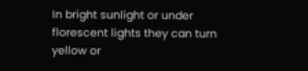In bright sunlight or under florescent lights they can turn yellow or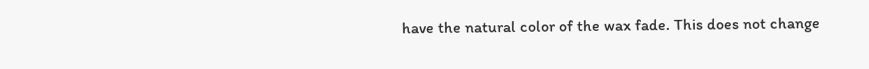have the natural color of the wax fade. This does not change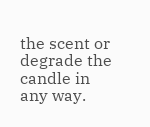the scent or degrade the candle in any way.